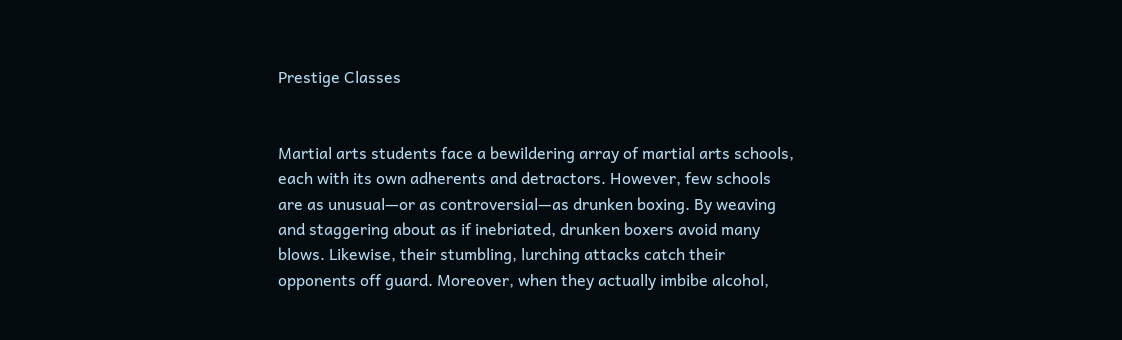Prestige Classes


Martial arts students face a bewildering array of martial arts schools, each with its own adherents and detractors. However, few schools are as unusual—or as controversial—as drunken boxing. By weaving and staggering about as if inebriated, drunken boxers avoid many blows. Likewise, their stumbling, lurching attacks catch their opponents off guard. Moreover, when they actually imbibe alcohol,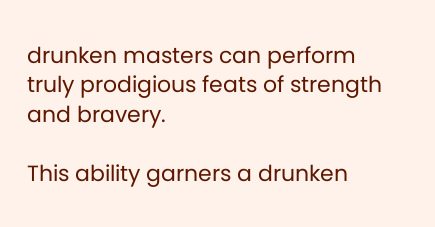drunken masters can perform truly prodigious feats of strength and bravery.

This ability garners a drunken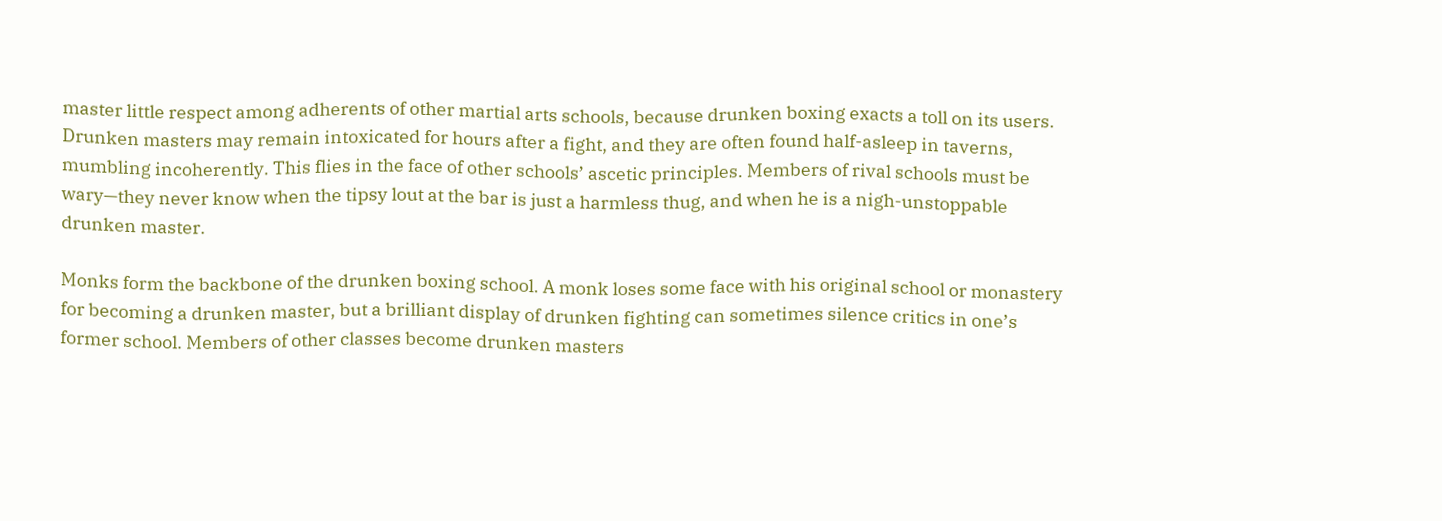master little respect among adherents of other martial arts schools, because drunken boxing exacts a toll on its users. Drunken masters may remain intoxicated for hours after a fight, and they are often found half-asleep in taverns, mumbling incoherently. This flies in the face of other schools’ ascetic principles. Members of rival schools must be wary—they never know when the tipsy lout at the bar is just a harmless thug, and when he is a nigh-unstoppable drunken master.

Monks form the backbone of the drunken boxing school. A monk loses some face with his original school or monastery for becoming a drunken master, but a brilliant display of drunken fighting can sometimes silence critics in one’s former school. Members of other classes become drunken masters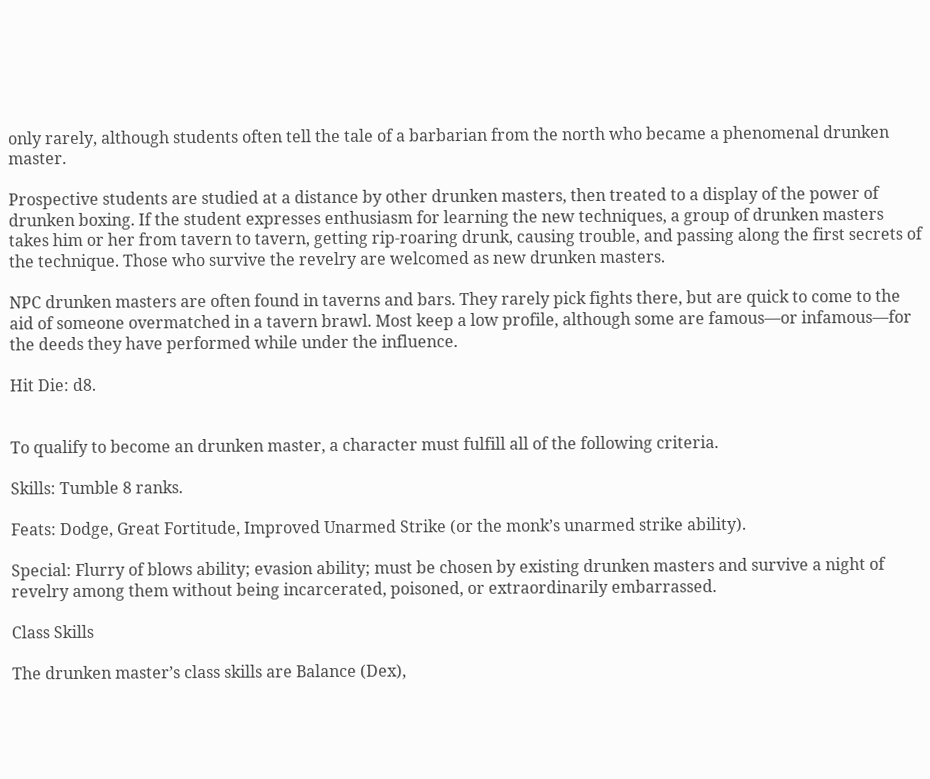only rarely, although students often tell the tale of a barbarian from the north who became a phenomenal drunken master.

Prospective students are studied at a distance by other drunken masters, then treated to a display of the power of drunken boxing. If the student expresses enthusiasm for learning the new techniques, a group of drunken masters takes him or her from tavern to tavern, getting rip-roaring drunk, causing trouble, and passing along the first secrets of the technique. Those who survive the revelry are welcomed as new drunken masters.

NPC drunken masters are often found in taverns and bars. They rarely pick fights there, but are quick to come to the aid of someone overmatched in a tavern brawl. Most keep a low profile, although some are famous—or infamous—for the deeds they have performed while under the influence.

Hit Die: d8.


To qualify to become an drunken master, a character must fulfill all of the following criteria.

Skills: Tumble 8 ranks.

Feats: Dodge, Great Fortitude, Improved Unarmed Strike (or the monk’s unarmed strike ability).

Special: Flurry of blows ability; evasion ability; must be chosen by existing drunken masters and survive a night of revelry among them without being incarcerated, poisoned, or extraordinarily embarrassed.

Class Skills

The drunken master’s class skills are Balance (Dex),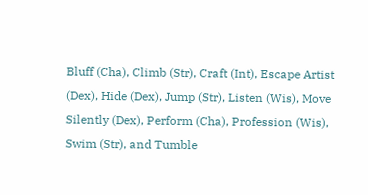Bluff (Cha), Climb (Str), Craft (Int), Escape Artist (Dex), Hide (Dex), Jump (Str), Listen (Wis), Move Silently (Dex), Perform (Cha), Profession (Wis), Swim (Str), and Tumble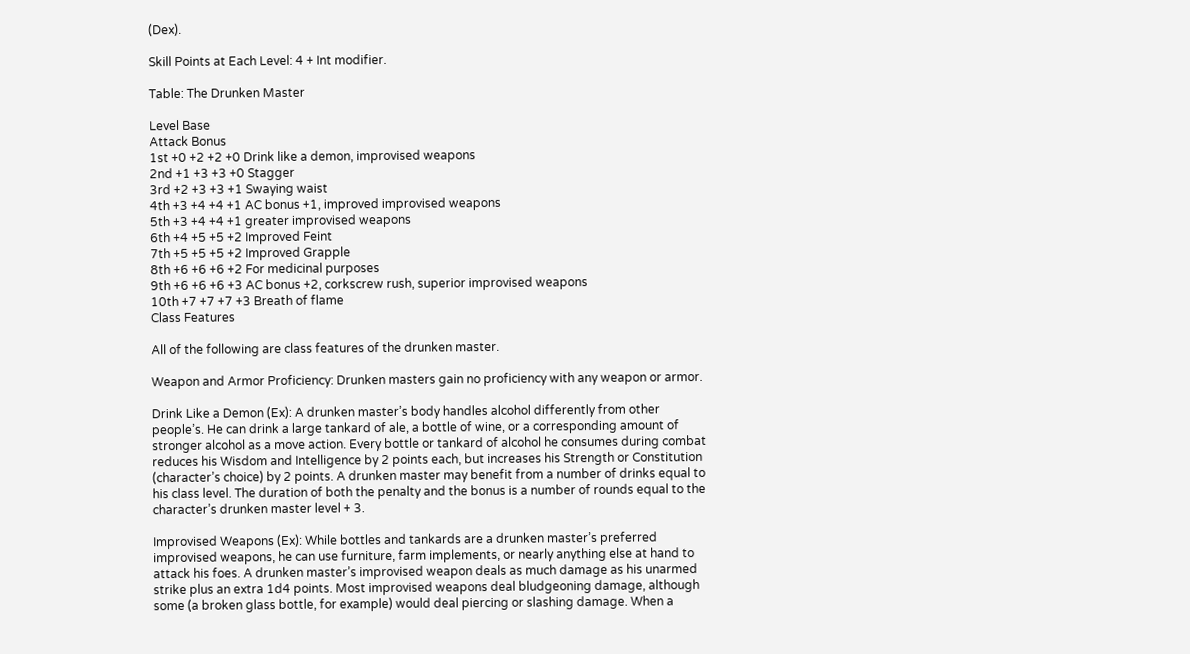(Dex).

Skill Points at Each Level: 4 + Int modifier.

Table: The Drunken Master

Level Base
Attack Bonus
1st +0 +2 +2 +0 Drink like a demon, improvised weapons
2nd +1 +3 +3 +0 Stagger
3rd +2 +3 +3 +1 Swaying waist
4th +3 +4 +4 +1 AC bonus +1, improved improvised weapons
5th +3 +4 +4 +1 greater improvised weapons
6th +4 +5 +5 +2 Improved Feint
7th +5 +5 +5 +2 Improved Grapple
8th +6 +6 +6 +2 For medicinal purposes
9th +6 +6 +6 +3 AC bonus +2, corkscrew rush, superior improvised weapons
10th +7 +7 +7 +3 Breath of flame
Class Features

All of the following are class features of the drunken master.

Weapon and Armor Proficiency: Drunken masters gain no proficiency with any weapon or armor.

Drink Like a Demon (Ex): A drunken master’s body handles alcohol differently from other people’s. He can drink a large tankard of ale, a bottle of wine, or a corresponding amount of stronger alcohol as a move action. Every bottle or tankard of alcohol he consumes during combat reduces his Wisdom and Intelligence by 2 points each, but increases his Strength or Constitution (character’s choice) by 2 points. A drunken master may benefit from a number of drinks equal to his class level. The duration of both the penalty and the bonus is a number of rounds equal to the character’s drunken master level + 3.

Improvised Weapons (Ex): While bottles and tankards are a drunken master’s preferred improvised weapons, he can use furniture, farm implements, or nearly anything else at hand to attack his foes. A drunken master’s improvised weapon deals as much damage as his unarmed strike plus an extra 1d4 points. Most improvised weapons deal bludgeoning damage, although some (a broken glass bottle, for example) would deal piercing or slashing damage. When a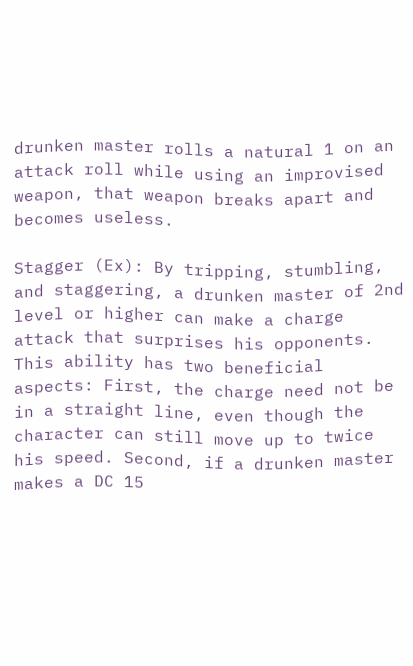drunken master rolls a natural 1 on an attack roll while using an improvised weapon, that weapon breaks apart and becomes useless.

Stagger (Ex): By tripping, stumbling, and staggering, a drunken master of 2nd level or higher can make a charge attack that surprises his opponents. This ability has two beneficial aspects: First, the charge need not be in a straight line, even though the character can still move up to twice his speed. Second, if a drunken master makes a DC 15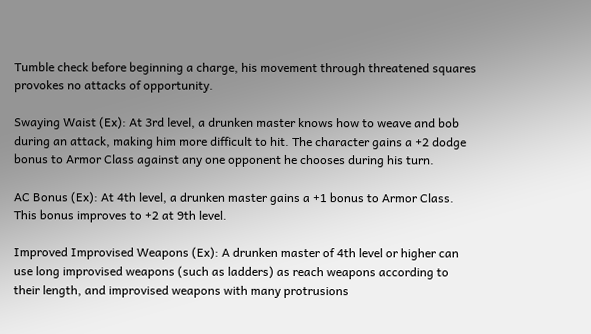Tumble check before beginning a charge, his movement through threatened squares provokes no attacks of opportunity.

Swaying Waist (Ex): At 3rd level, a drunken master knows how to weave and bob during an attack, making him more difficult to hit. The character gains a +2 dodge bonus to Armor Class against any one opponent he chooses during his turn.

AC Bonus (Ex): At 4th level, a drunken master gains a +1 bonus to Armor Class. This bonus improves to +2 at 9th level.

Improved Improvised Weapons (Ex): A drunken master of 4th level or higher can use long improvised weapons (such as ladders) as reach weapons according to their length, and improvised weapons with many protrusions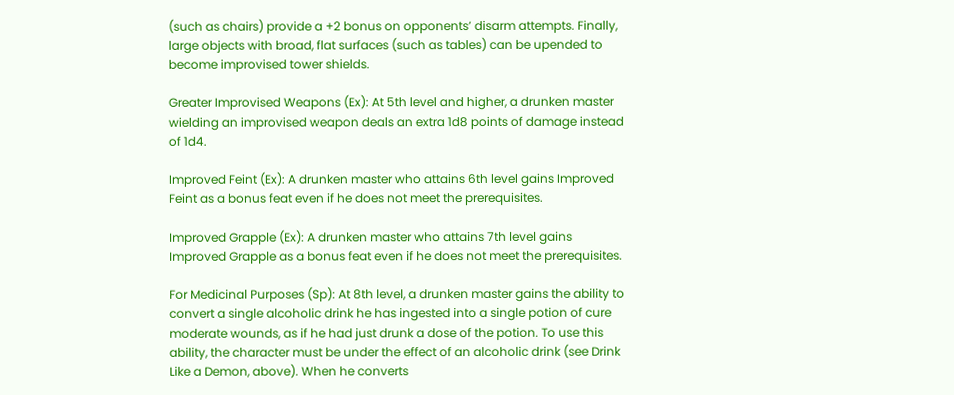(such as chairs) provide a +2 bonus on opponents’ disarm attempts. Finally, large objects with broad, flat surfaces (such as tables) can be upended to become improvised tower shields.

Greater Improvised Weapons (Ex): At 5th level and higher, a drunken master wielding an improvised weapon deals an extra 1d8 points of damage instead of 1d4.

Improved Feint (Ex): A drunken master who attains 6th level gains Improved Feint as a bonus feat even if he does not meet the prerequisites.

Improved Grapple (Ex): A drunken master who attains 7th level gains Improved Grapple as a bonus feat even if he does not meet the prerequisites.

For Medicinal Purposes (Sp): At 8th level, a drunken master gains the ability to convert a single alcoholic drink he has ingested into a single potion of cure moderate wounds, as if he had just drunk a dose of the potion. To use this ability, the character must be under the effect of an alcoholic drink (see Drink Like a Demon, above). When he converts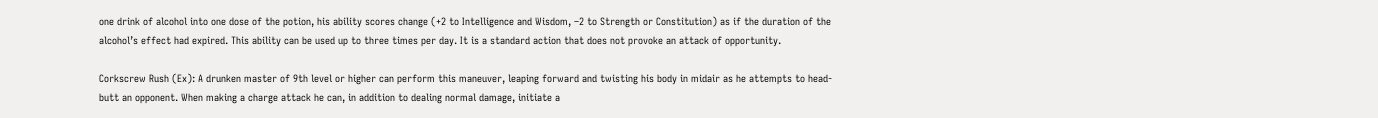one drink of alcohol into one dose of the potion, his ability scores change (+2 to Intelligence and Wisdom, –2 to Strength or Constitution) as if the duration of the alcohol’s effect had expired. This ability can be used up to three times per day. It is a standard action that does not provoke an attack of opportunity.

Corkscrew Rush (Ex): A drunken master of 9th level or higher can perform this maneuver, leaping forward and twisting his body in midair as he attempts to head-butt an opponent. When making a charge attack he can, in addition to dealing normal damage, initiate a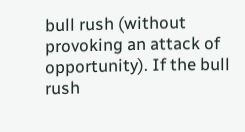bull rush (without provoking an attack of opportunity). If the bull rush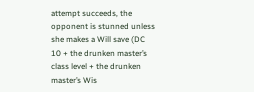attempt succeeds, the opponent is stunned unless she makes a Will save (DC 10 + the drunken master’s class level + the drunken master’s Wis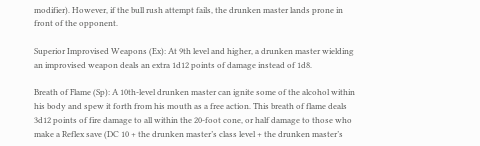modifier). However, if the bull rush attempt fails, the drunken master lands prone in front of the opponent.

Superior Improvised Weapons (Ex): At 9th level and higher, a drunken master wielding an improvised weapon deals an extra 1d12 points of damage instead of 1d8.

Breath of Flame (Sp): A 10th-level drunken master can ignite some of the alcohol within his body and spew it forth from his mouth as a free action. This breath of flame deals 3d12 points of fire damage to all within the 20-foot cone, or half damage to those who make a Reflex save (DC 10 + the drunken master’s class level + the drunken master’s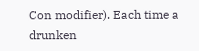Con modifier). Each time a drunken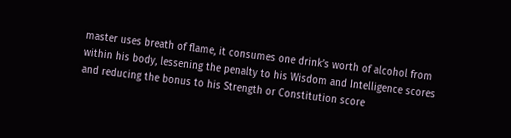master uses breath of flame, it consumes one drink’s worth of alcohol from within his body, lessening the penalty to his Wisdom and Intelligence scores and reducing the bonus to his Strength or Constitution score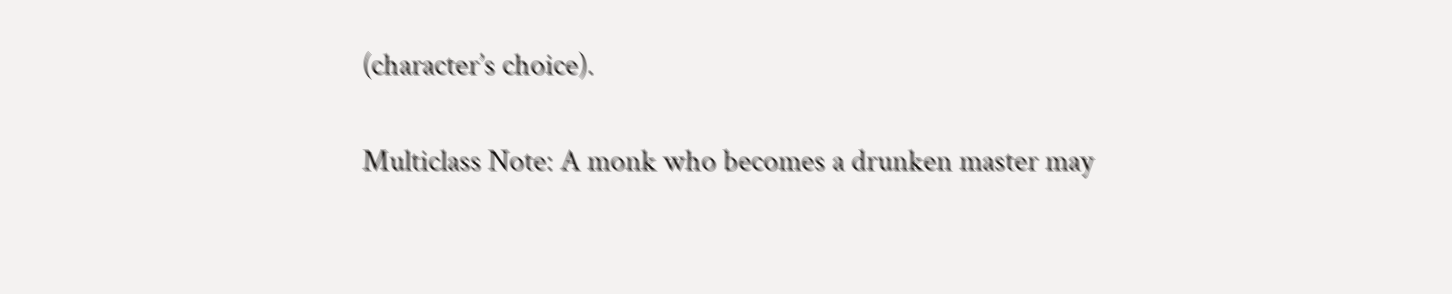(character’s choice).

Multiclass Note: A monk who becomes a drunken master may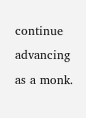continue advancing as a monk.